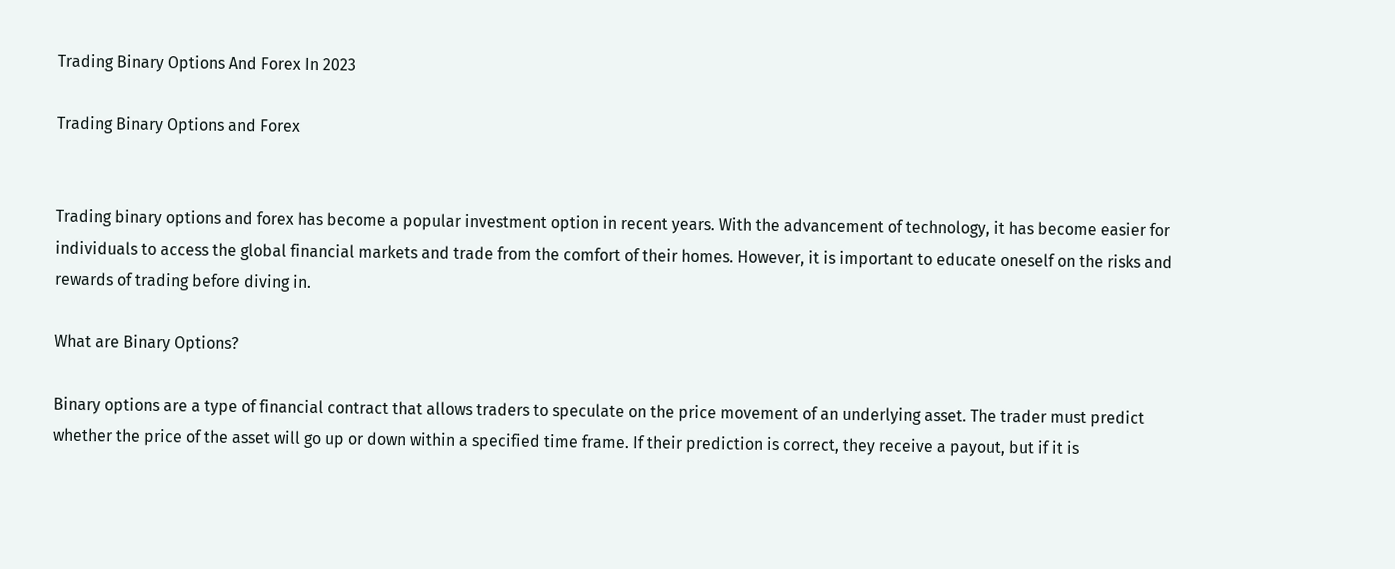Trading Binary Options And Forex In 2023

Trading Binary Options and Forex


Trading binary options and forex has become a popular investment option in recent years. With the advancement of technology, it has become easier for individuals to access the global financial markets and trade from the comfort of their homes. However, it is important to educate oneself on the risks and rewards of trading before diving in.

What are Binary Options?

Binary options are a type of financial contract that allows traders to speculate on the price movement of an underlying asset. The trader must predict whether the price of the asset will go up or down within a specified time frame. If their prediction is correct, they receive a payout, but if it is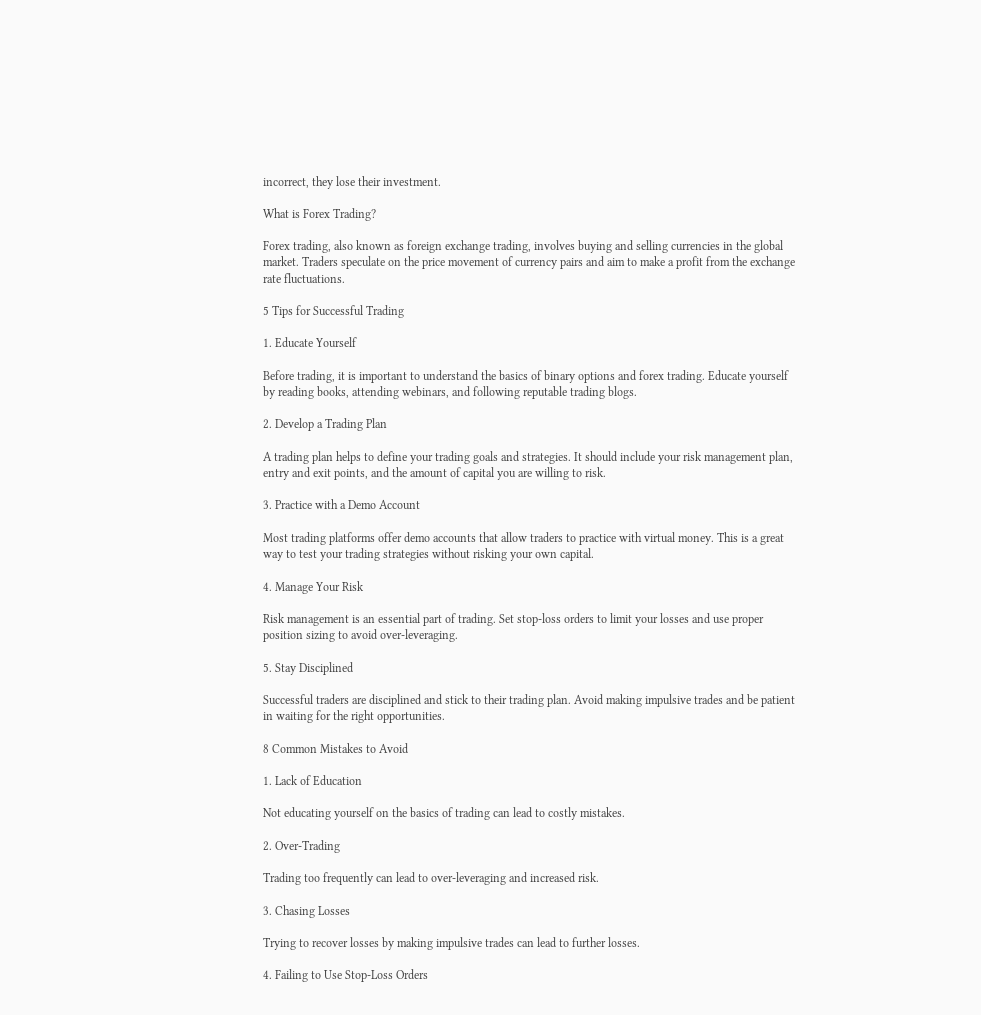incorrect, they lose their investment.

What is Forex Trading?

Forex trading, also known as foreign exchange trading, involves buying and selling currencies in the global market. Traders speculate on the price movement of currency pairs and aim to make a profit from the exchange rate fluctuations.

5 Tips for Successful Trading

1. Educate Yourself

Before trading, it is important to understand the basics of binary options and forex trading. Educate yourself by reading books, attending webinars, and following reputable trading blogs.

2. Develop a Trading Plan

A trading plan helps to define your trading goals and strategies. It should include your risk management plan, entry and exit points, and the amount of capital you are willing to risk.

3. Practice with a Demo Account

Most trading platforms offer demo accounts that allow traders to practice with virtual money. This is a great way to test your trading strategies without risking your own capital.

4. Manage Your Risk

Risk management is an essential part of trading. Set stop-loss orders to limit your losses and use proper position sizing to avoid over-leveraging.

5. Stay Disciplined

Successful traders are disciplined and stick to their trading plan. Avoid making impulsive trades and be patient in waiting for the right opportunities.

8 Common Mistakes to Avoid

1. Lack of Education

Not educating yourself on the basics of trading can lead to costly mistakes.

2. Over-Trading

Trading too frequently can lead to over-leveraging and increased risk.

3. Chasing Losses

Trying to recover losses by making impulsive trades can lead to further losses.

4. Failing to Use Stop-Loss Orders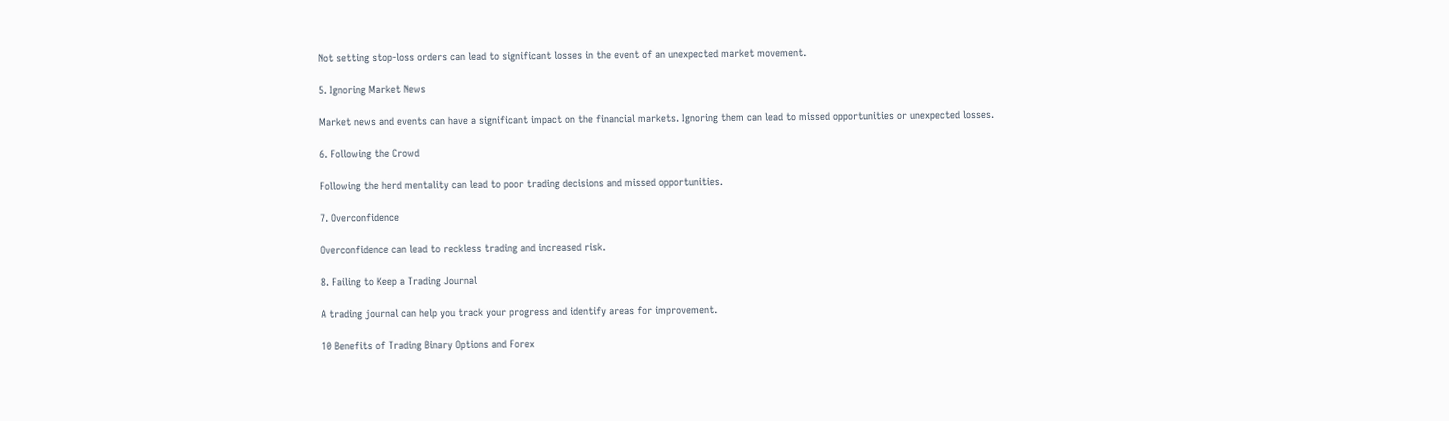Not setting stop-loss orders can lead to significant losses in the event of an unexpected market movement.

5. Ignoring Market News

Market news and events can have a significant impact on the financial markets. Ignoring them can lead to missed opportunities or unexpected losses.

6. Following the Crowd

Following the herd mentality can lead to poor trading decisions and missed opportunities.

7. Overconfidence

Overconfidence can lead to reckless trading and increased risk.

8. Failing to Keep a Trading Journal

A trading journal can help you track your progress and identify areas for improvement.

10 Benefits of Trading Binary Options and Forex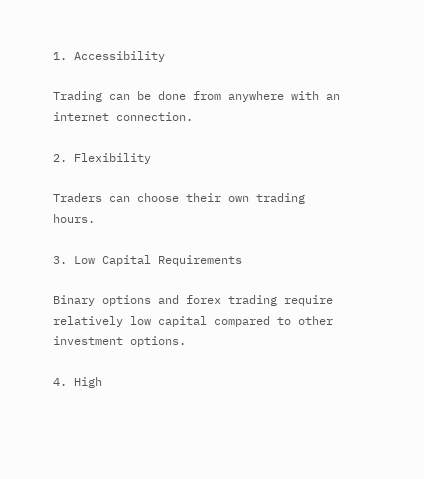1. Accessibility

Trading can be done from anywhere with an internet connection.

2. Flexibility

Traders can choose their own trading hours.

3. Low Capital Requirements

Binary options and forex trading require relatively low capital compared to other investment options.

4. High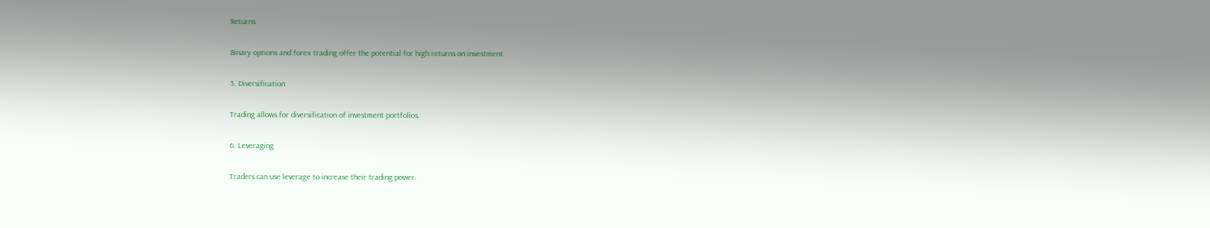Returns

Binary options and forex trading offer the potential for high returns on investment.

5. Diversification

Trading allows for diversification of investment portfolios.

6. Leveraging

Traders can use leverage to increase their trading power.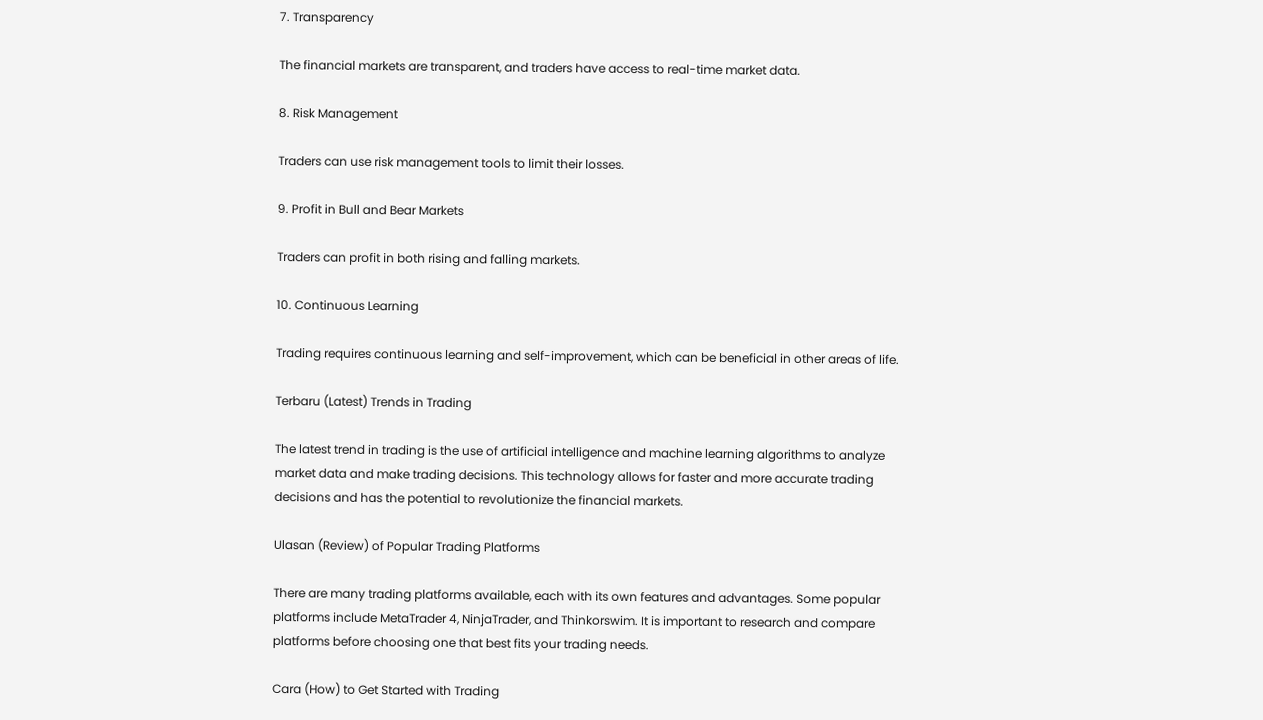7. Transparency

The financial markets are transparent, and traders have access to real-time market data.

8. Risk Management

Traders can use risk management tools to limit their losses.

9. Profit in Bull and Bear Markets

Traders can profit in both rising and falling markets.

10. Continuous Learning

Trading requires continuous learning and self-improvement, which can be beneficial in other areas of life.

Terbaru (Latest) Trends in Trading

The latest trend in trading is the use of artificial intelligence and machine learning algorithms to analyze market data and make trading decisions. This technology allows for faster and more accurate trading decisions and has the potential to revolutionize the financial markets.

Ulasan (Review) of Popular Trading Platforms

There are many trading platforms available, each with its own features and advantages. Some popular platforms include MetaTrader 4, NinjaTrader, and Thinkorswim. It is important to research and compare platforms before choosing one that best fits your trading needs.

Cara (How) to Get Started with Trading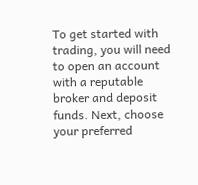To get started with trading, you will need to open an account with a reputable broker and deposit funds. Next, choose your preferred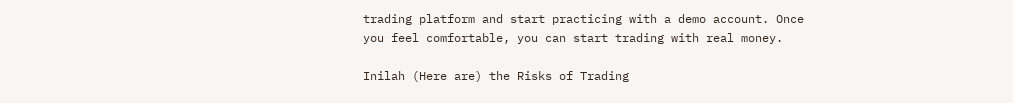trading platform and start practicing with a demo account. Once you feel comfortable, you can start trading with real money.

Inilah (Here are) the Risks of Trading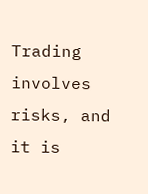Trading involves risks, and it is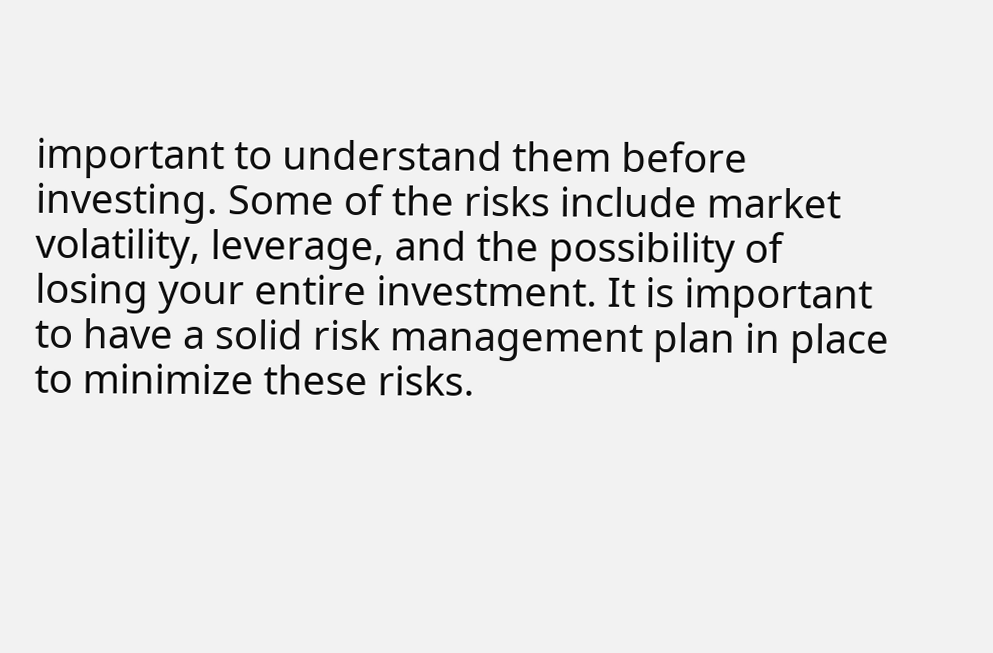important to understand them before investing. Some of the risks include market volatility, leverage, and the possibility of losing your entire investment. It is important to have a solid risk management plan in place to minimize these risks.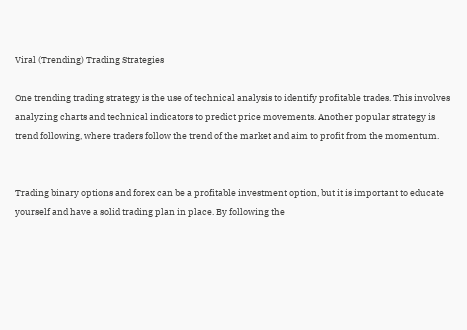Viral (Trending) Trading Strategies

One trending trading strategy is the use of technical analysis to identify profitable trades. This involves analyzing charts and technical indicators to predict price movements. Another popular strategy is trend following, where traders follow the trend of the market and aim to profit from the momentum.


Trading binary options and forex can be a profitable investment option, but it is important to educate yourself and have a solid trading plan in place. By following the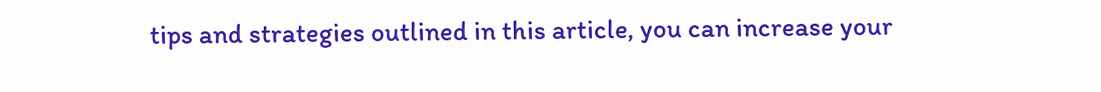tips and strategies outlined in this article, you can increase your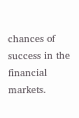chances of success in the financial markets.